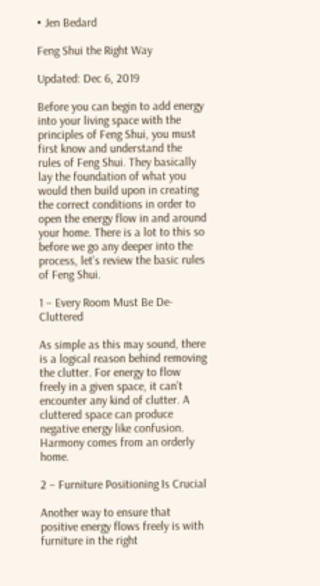• Jen Bedard

Feng Shui the Right Way

Updated: Dec 6, 2019

Before you can begin to add energy into your living space with the principles of Feng Shui, you must first know and understand the rules of Feng Shui. They basically lay the foundation of what you would then build upon in creating the correct conditions in order to open the energy flow in and around your home. There is a lot to this so before we go any deeper into the process, let’s review the basic rules of Feng Shui.

1 – Every Room Must Be De-Cluttered

As simple as this may sound, there is a logical reason behind removing the clutter. For energy to flow freely in a given space, it can’t encounter any kind of clutter. A cluttered space can produce negative energy like confusion. Harmony comes from an orderly home.

2 – Furniture Positioning Is Crucial

Another way to ensure that positive energy flows freely is with furniture in the right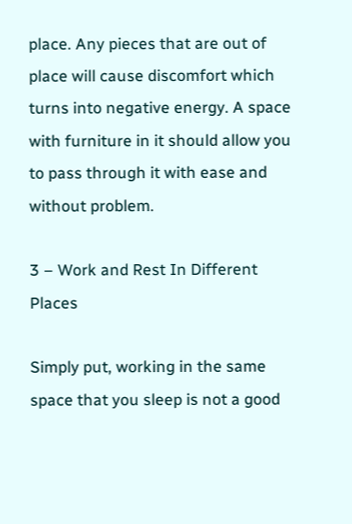place. Any pieces that are out of place will cause discomfort which turns into negative energy. A space with furniture in it should allow you to pass through it with ease and without problem.

3 – Work and Rest In Different Places

Simply put, working in the same space that you sleep is not a good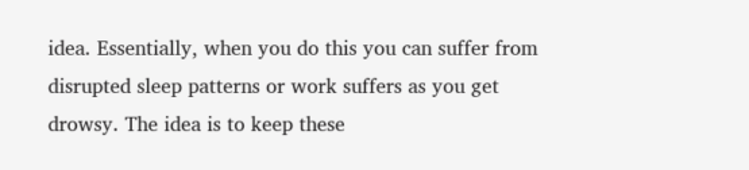idea. Essentially, when you do this you can suffer from disrupted sleep patterns or work suffers as you get drowsy. The idea is to keep these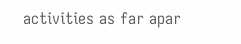activities as far apar